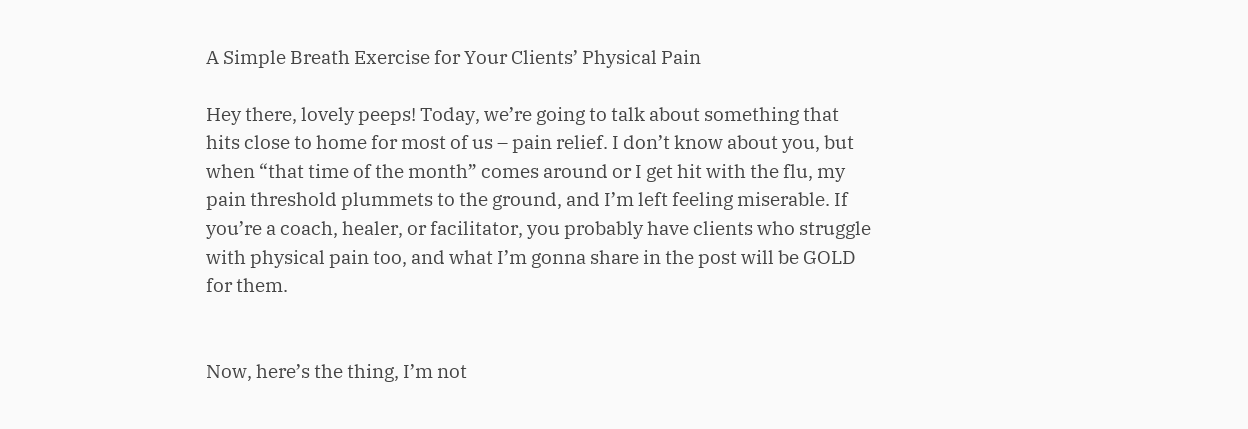A Simple Breath Exercise for Your Clients’ Physical Pain

Hey there, lovely peeps! Today, we’re going to talk about something that hits close to home for most of us – pain relief. I don’t know about you, but when “that time of the month” comes around or I get hit with the flu, my pain threshold plummets to the ground, and I’m left feeling miserable. If you’re a coach, healer, or facilitator, you probably have clients who struggle with physical pain too, and what I’m gonna share in the post will be GOLD for them.


Now, here’s the thing, I’m not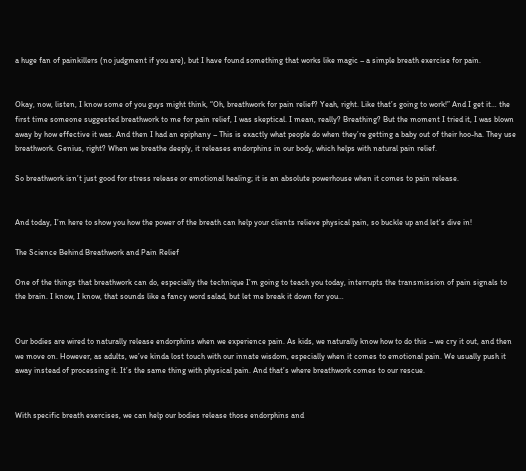a huge fan of painkillers (no judgment if you are), but I have found something that works like magic – a simple breath exercise for pain.


Okay, now, listen, I know some of you guys might think, “Oh, breathwork for pain relief? Yeah, right. Like that’s going to work!” And I get it… the first time someone suggested breathwork to me for pain relief, I was skeptical. I mean, really? Breathing? But the moment I tried it, I was blown away by how effective it was. And then I had an epiphany – This is exactly what people do when they’re getting a baby out of their hoo-ha. They use breathwork. Genius, right? When we breathe deeply, it releases endorphins in our body, which helps with natural pain relief.

So breathwork isn’t just good for stress release or emotional healing; it is an absolute powerhouse when it comes to pain release.


And today, I’m here to show you how the power of the breath can help your clients relieve physical pain, so buckle up and let’s dive in!

The Science Behind Breathwork and Pain Relief

One of the things that breathwork can do, especially the technique I’m going to teach you today, interrupts the transmission of pain signals to the brain. I know, I know, that sounds like a fancy word salad, but let me break it down for you…


Our bodies are wired to naturally release endorphins when we experience pain. As kids, we naturally know how to do this – we cry it out, and then we move on. However, as adults, we’ve kinda lost touch with our innate wisdom, especially when it comes to emotional pain. We usually push it away instead of processing it. It’s the same thing with physical pain. And that’s where breathwork comes to our rescue.


With specific breath exercises, we can help our bodies release those endorphins and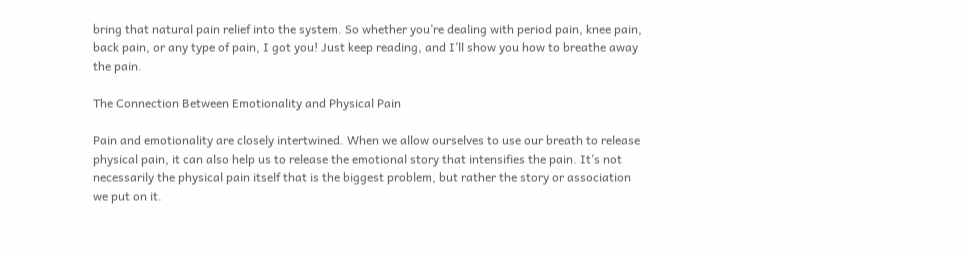bring that natural pain relief into the system. So whether you’re dealing with period pain, knee pain, back pain, or any type of pain, I got you! Just keep reading, and I’ll show you how to breathe away the pain.

The Connection Between Emotionality and Physical Pain

Pain and emotionality are closely intertwined. When we allow ourselves to use our breath to release physical pain, it can also help us to release the emotional story that intensifies the pain. It’s not necessarily the physical pain itself that is the biggest problem, but rather the story or association we put on it.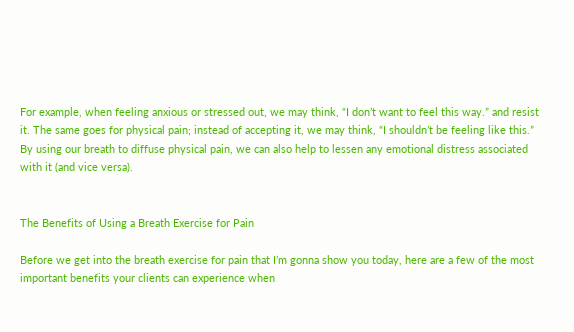For example, when feeling anxious or stressed out, we may think, “I don’t want to feel this way.” and resist it. The same goes for physical pain; instead of accepting it, we may think, “I shouldn’t be feeling like this.” By using our breath to diffuse physical pain, we can also help to lessen any emotional distress associated with it (and vice versa).


The Benefits of Using a Breath Exercise for Pain

Before we get into the breath exercise for pain that I’m gonna show you today, here are a few of the most important benefits your clients can experience when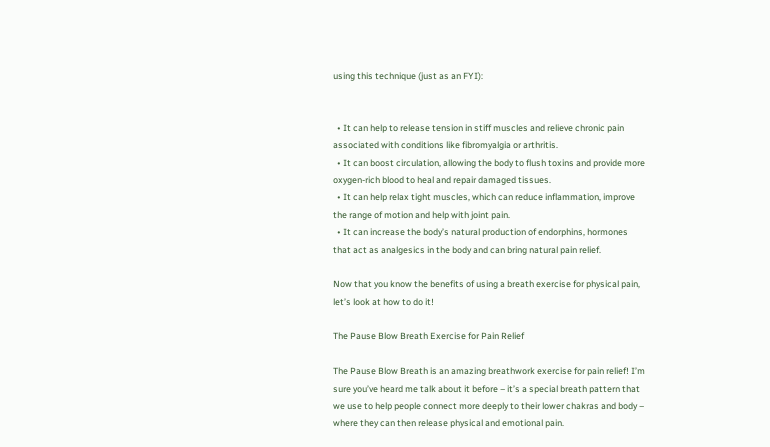using this technique (just as an FYI):


  • It can help to release tension in stiff muscles and relieve chronic pain associated with conditions like fibromyalgia or arthritis.
  • It can boost circulation, allowing the body to flush toxins and provide more oxygen-rich blood to heal and repair damaged tissues.
  • It can help relax tight muscles, which can reduce inflammation, improve the range of motion and help with joint pain.
  • It can increase the body’s natural production of endorphins, hormones that act as analgesics in the body and can bring natural pain relief.

Now that you know the benefits of using a breath exercise for physical pain, let’s look at how to do it!

The Pause Blow Breath Exercise for Pain Relief

The Pause Blow Breath is an amazing breathwork exercise for pain relief! I’m sure you’ve heard me talk about it before – it’s a special breath pattern that we use to help people connect more deeply to their lower chakras and body – where they can then release physical and emotional pain.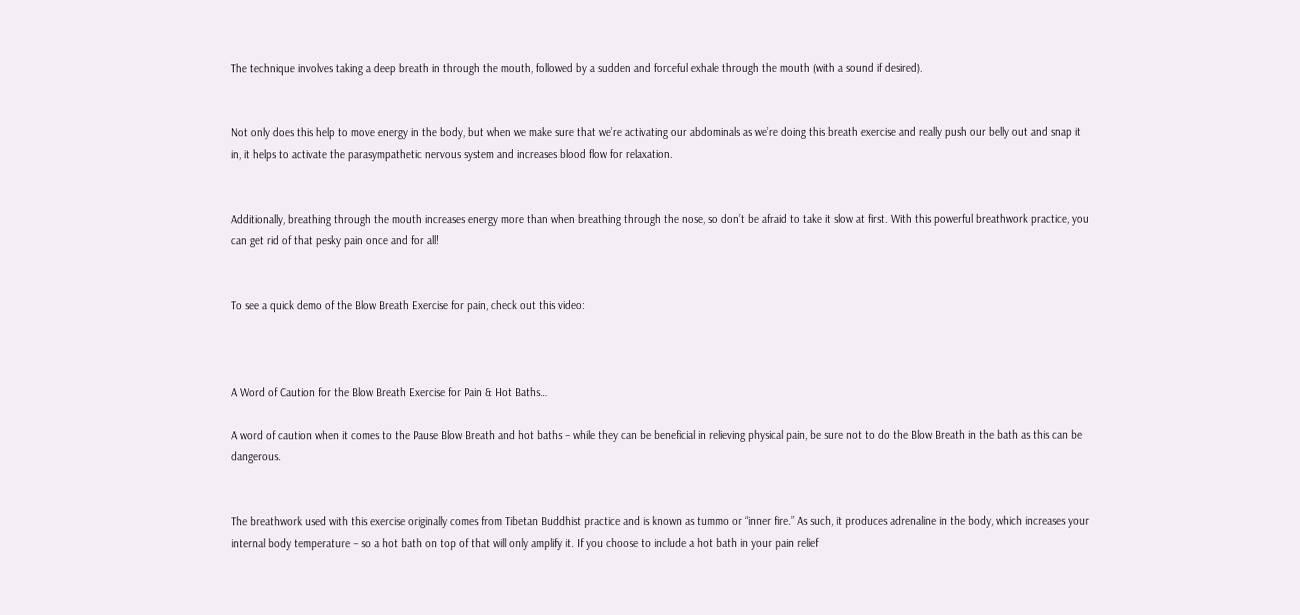The technique involves taking a deep breath in through the mouth, followed by a sudden and forceful exhale through the mouth (with a sound if desired).


Not only does this help to move energy in the body, but when we make sure that we’re activating our abdominals as we’re doing this breath exercise and really push our belly out and snap it in, it helps to activate the parasympathetic nervous system and increases blood flow for relaxation.


Additionally, breathing through the mouth increases energy more than when breathing through the nose, so don’t be afraid to take it slow at first. With this powerful breathwork practice, you can get rid of that pesky pain once and for all!


To see a quick demo of the Blow Breath Exercise for pain, check out this video:



A Word of Caution for the Blow Breath Exercise for Pain & Hot Baths…

A word of caution when it comes to the Pause Blow Breath and hot baths – while they can be beneficial in relieving physical pain, be sure not to do the Blow Breath in the bath as this can be dangerous.


The breathwork used with this exercise originally comes from Tibetan Buddhist practice and is known as tummo or “inner fire.” As such, it produces adrenaline in the body, which increases your internal body temperature – so a hot bath on top of that will only amplify it. If you choose to include a hot bath in your pain relief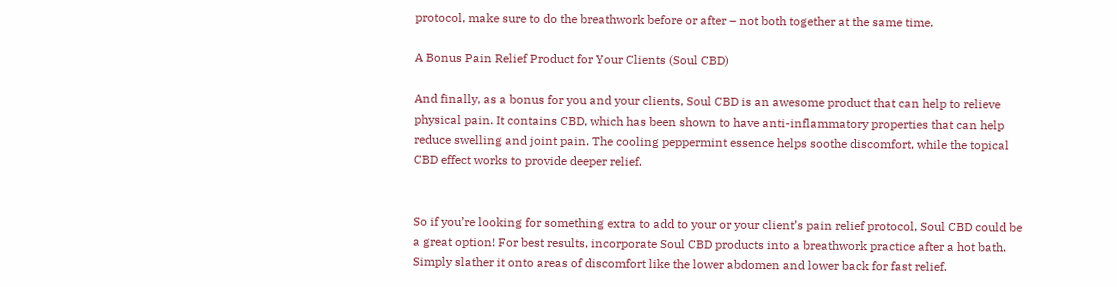protocol, make sure to do the breathwork before or after – not both together at the same time.

A Bonus Pain Relief Product for Your Clients (Soul CBD)

And finally, as a bonus for you and your clients, Soul CBD is an awesome product that can help to relieve physical pain. It contains CBD, which has been shown to have anti-inflammatory properties that can help reduce swelling and joint pain. The cooling peppermint essence helps soothe discomfort, while the topical CBD effect works to provide deeper relief.


So if you’re looking for something extra to add to your or your client’s pain relief protocol, Soul CBD could be a great option! For best results, incorporate Soul CBD products into a breathwork practice after a hot bath. Simply slather it onto areas of discomfort like the lower abdomen and lower back for fast relief.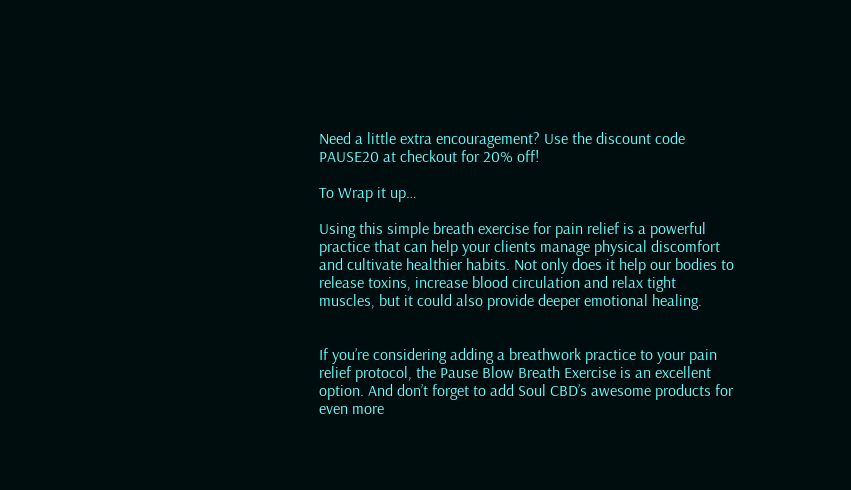Need a little extra encouragement? Use the discount code PAUSE20 at checkout for 20% off!

To Wrap it up…

Using this simple breath exercise for pain relief is a powerful practice that can help your clients manage physical discomfort and cultivate healthier habits. Not only does it help our bodies to release toxins, increase blood circulation and relax tight muscles, but it could also provide deeper emotional healing.


If you’re considering adding a breathwork practice to your pain relief protocol, the Pause Blow Breath Exercise is an excellent option. And don’t forget to add Soul CBD’s awesome products for even more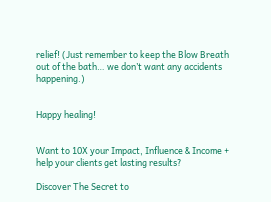relief! (Just remember to keep the Blow Breath out of the bath… we don’t want any accidents happening.)


Happy healing!


Want to 10X your Impact, Influence & Income + help your clients get lasting results?

Discover The Secret to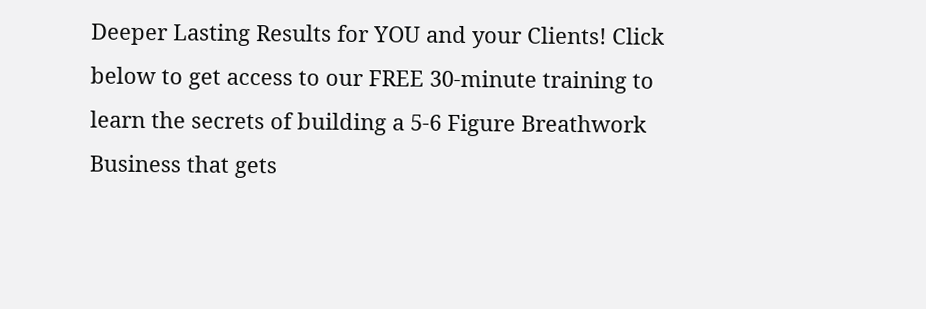Deeper Lasting Results for YOU and your Clients! Click below to get access to our FREE 30-minute training to learn the secrets of building a 5-6 Figure Breathwork Business that gets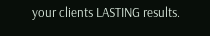your clients LASTING results.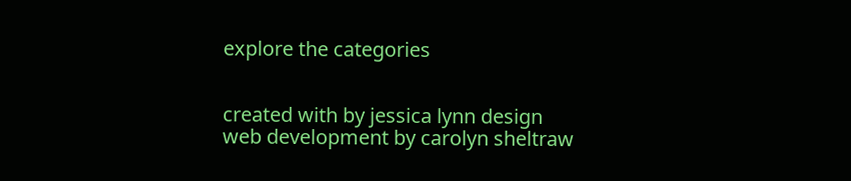explore the categories


created with by jessica lynn design
web development by carolyn sheltraw